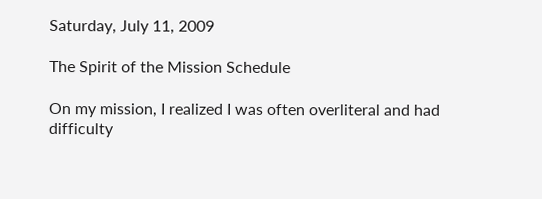Saturday, July 11, 2009

The Spirit of the Mission Schedule

On my mission, I realized I was often overliteral and had difficulty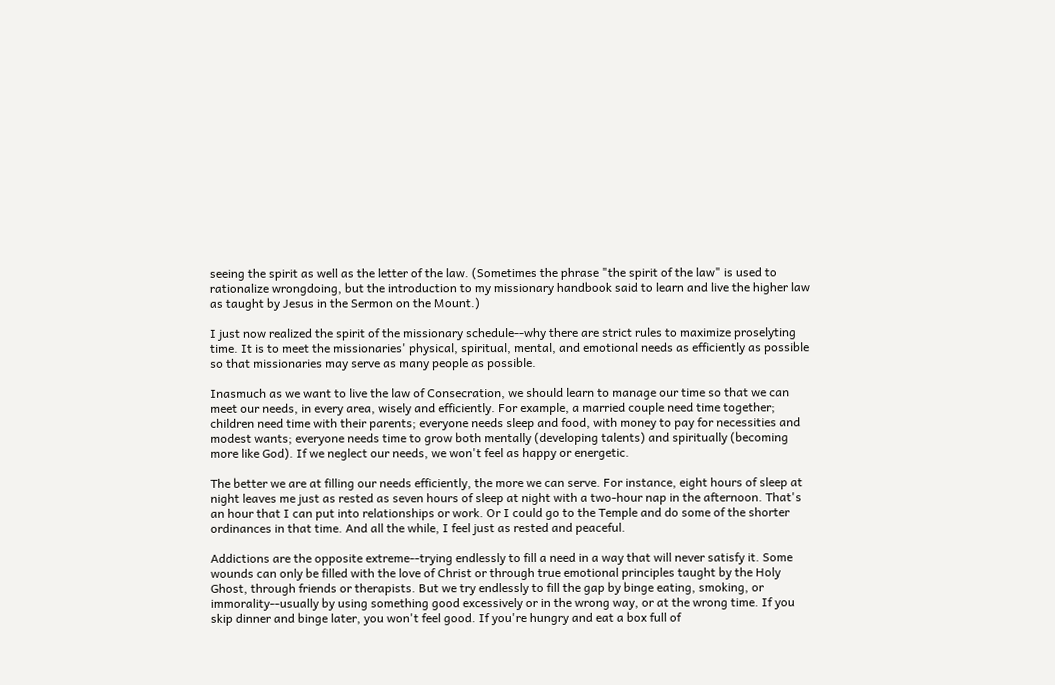seeing the spirit as well as the letter of the law. (Sometimes the phrase "the spirit of the law" is used to rationalize wrongdoing, but the introduction to my missionary handbook said to learn and live the higher law as taught by Jesus in the Sermon on the Mount.)

I just now realized the spirit of the missionary schedule--why there are strict rules to maximize proselyting time. It is to meet the missionaries' physical, spiritual, mental, and emotional needs as efficiently as possible so that missionaries may serve as many people as possible.

Inasmuch as we want to live the law of Consecration, we should learn to manage our time so that we can meet our needs, in every area, wisely and efficiently. For example, a married couple need time together; children need time with their parents; everyone needs sleep and food, with money to pay for necessities and modest wants; everyone needs time to grow both mentally (developing talents) and spiritually (becoming more like God). If we neglect our needs, we won't feel as happy or energetic.

The better we are at filling our needs efficiently, the more we can serve. For instance, eight hours of sleep at night leaves me just as rested as seven hours of sleep at night with a two-hour nap in the afternoon. That's an hour that I can put into relationships or work. Or I could go to the Temple and do some of the shorter ordinances in that time. And all the while, I feel just as rested and peaceful.

Addictions are the opposite extreme--trying endlessly to fill a need in a way that will never satisfy it. Some wounds can only be filled with the love of Christ or through true emotional principles taught by the Holy Ghost, through friends or therapists. But we try endlessly to fill the gap by binge eating, smoking, or immorality--usually by using something good excessively or in the wrong way, or at the wrong time. If you skip dinner and binge later, you won't feel good. If you're hungry and eat a box full of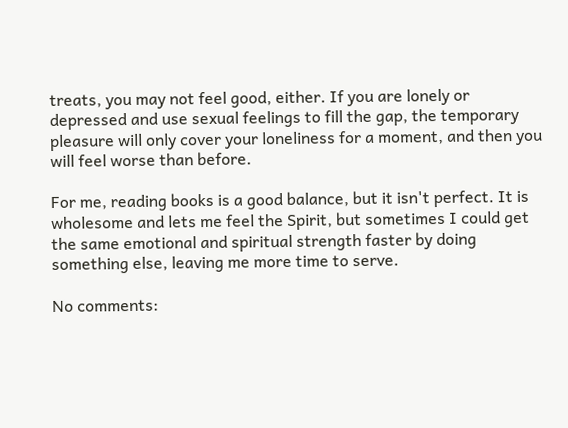treats, you may not feel good, either. If you are lonely or depressed and use sexual feelings to fill the gap, the temporary pleasure will only cover your loneliness for a moment, and then you will feel worse than before.

For me, reading books is a good balance, but it isn't perfect. It is wholesome and lets me feel the Spirit, but sometimes I could get the same emotional and spiritual strength faster by doing something else, leaving me more time to serve.

No comments: